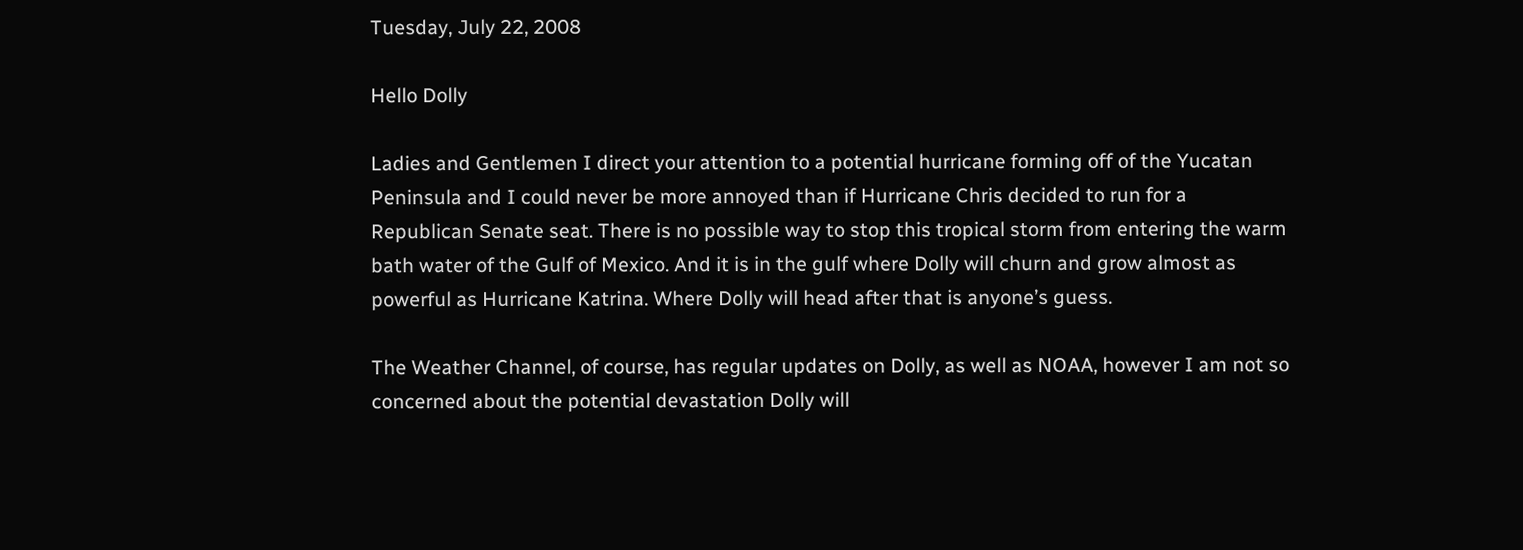Tuesday, July 22, 2008

Hello Dolly

Ladies and Gentlemen I direct your attention to a potential hurricane forming off of the Yucatan Peninsula and I could never be more annoyed than if Hurricane Chris decided to run for a Republican Senate seat. There is no possible way to stop this tropical storm from entering the warm bath water of the Gulf of Mexico. And it is in the gulf where Dolly will churn and grow almost as powerful as Hurricane Katrina. Where Dolly will head after that is anyone’s guess.

The Weather Channel, of course, has regular updates on Dolly, as well as NOAA, however I am not so concerned about the potential devastation Dolly will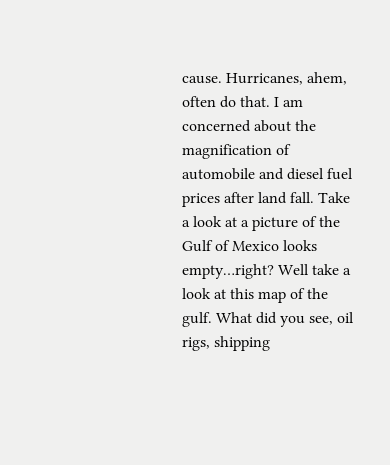cause. Hurricanes, ahem, often do that. I am concerned about the magnification of automobile and diesel fuel prices after land fall. Take a look at a picture of the Gulf of Mexico looks empty…right? Well take a look at this map of the gulf. What did you see, oil rigs, shipping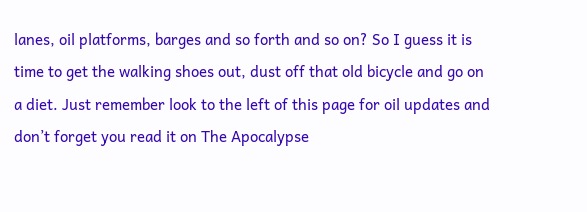lanes, oil platforms, barges and so forth and so on? So I guess it is time to get the walking shoes out, dust off that old bicycle and go on a diet. Just remember look to the left of this page for oil updates and don’t forget you read it on The Apocalypse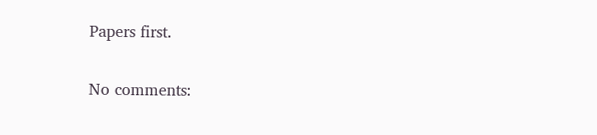Papers first.


No comments: